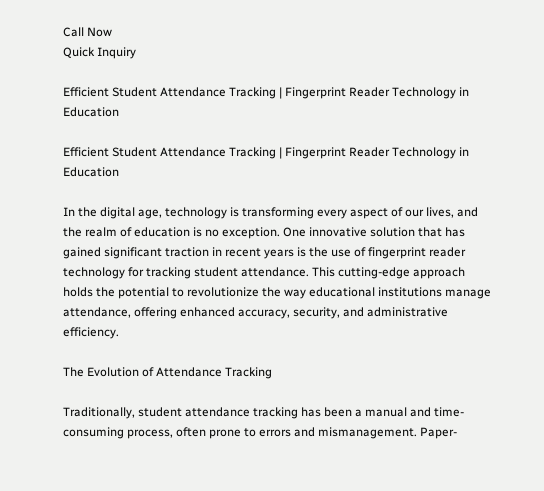Call Now
Quick Inquiry

Efficient Student Attendance Tracking | Fingerprint Reader Technology in Education

Efficient Student Attendance Tracking | Fingerprint Reader Technology in Education

In the digital age, technology is transforming every aspect of our lives, and the realm of education is no exception. One innovative solution that has gained significant traction in recent years is the use of fingerprint reader technology for tracking student attendance. This cutting-edge approach holds the potential to revolutionize the way educational institutions manage attendance, offering enhanced accuracy, security, and administrative efficiency.

The Evolution of Attendance Tracking

Traditionally, student attendance tracking has been a manual and time-consuming process, often prone to errors and mismanagement. Paper-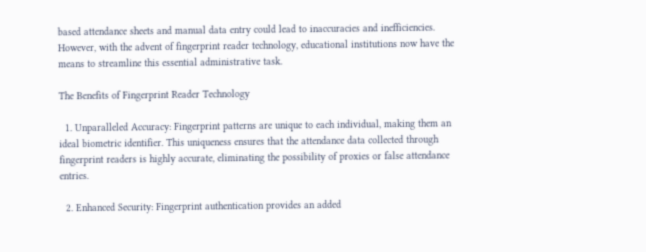based attendance sheets and manual data entry could lead to inaccuracies and inefficiencies. However, with the advent of fingerprint reader technology, educational institutions now have the means to streamline this essential administrative task.

The Benefits of Fingerprint Reader Technology

  1. Unparalleled Accuracy: Fingerprint patterns are unique to each individual, making them an ideal biometric identifier. This uniqueness ensures that the attendance data collected through fingerprint readers is highly accurate, eliminating the possibility of proxies or false attendance entries.

  2. Enhanced Security: Fingerprint authentication provides an added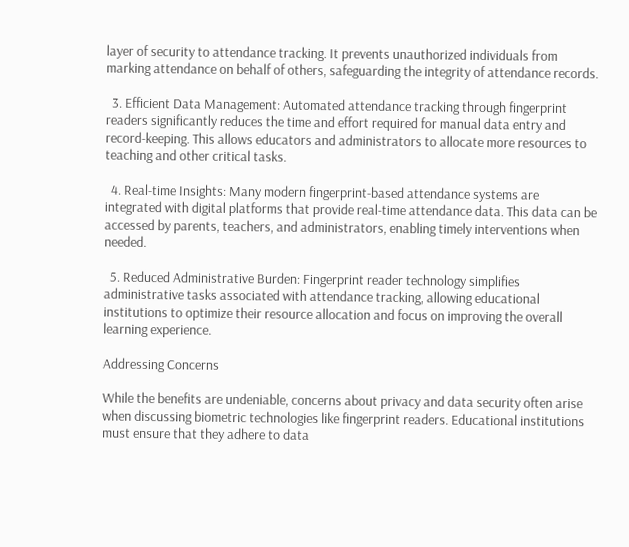layer of security to attendance tracking. It prevents unauthorized individuals from marking attendance on behalf of others, safeguarding the integrity of attendance records.

  3. Efficient Data Management: Automated attendance tracking through fingerprint readers significantly reduces the time and effort required for manual data entry and record-keeping. This allows educators and administrators to allocate more resources to teaching and other critical tasks.

  4. Real-time Insights: Many modern fingerprint-based attendance systems are integrated with digital platforms that provide real-time attendance data. This data can be accessed by parents, teachers, and administrators, enabling timely interventions when needed.

  5. Reduced Administrative Burden: Fingerprint reader technology simplifies administrative tasks associated with attendance tracking, allowing educational institutions to optimize their resource allocation and focus on improving the overall learning experience.

Addressing Concerns

While the benefits are undeniable, concerns about privacy and data security often arise when discussing biometric technologies like fingerprint readers. Educational institutions must ensure that they adhere to data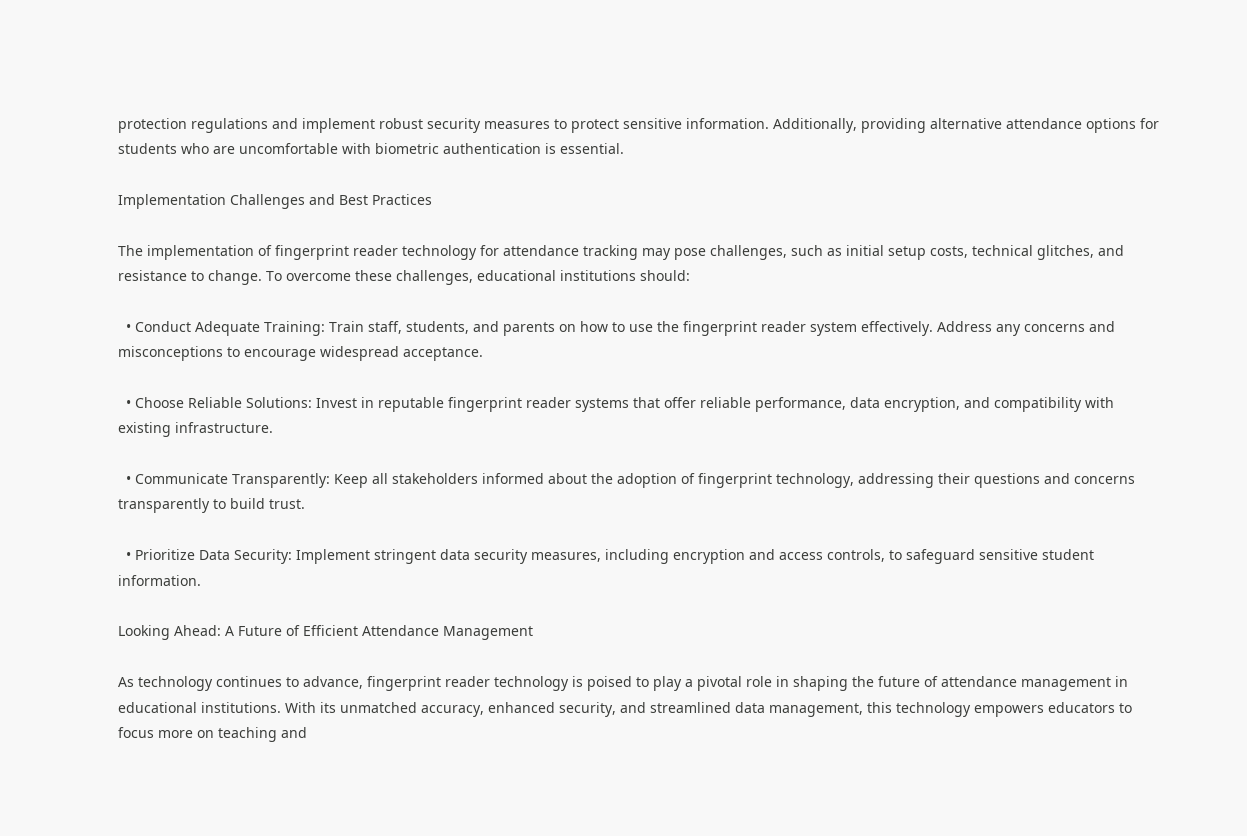protection regulations and implement robust security measures to protect sensitive information. Additionally, providing alternative attendance options for students who are uncomfortable with biometric authentication is essential.

Implementation Challenges and Best Practices

The implementation of fingerprint reader technology for attendance tracking may pose challenges, such as initial setup costs, technical glitches, and resistance to change. To overcome these challenges, educational institutions should:

  • Conduct Adequate Training: Train staff, students, and parents on how to use the fingerprint reader system effectively. Address any concerns and misconceptions to encourage widespread acceptance.

  • Choose Reliable Solutions: Invest in reputable fingerprint reader systems that offer reliable performance, data encryption, and compatibility with existing infrastructure.

  • Communicate Transparently: Keep all stakeholders informed about the adoption of fingerprint technology, addressing their questions and concerns transparently to build trust.

  • Prioritize Data Security: Implement stringent data security measures, including encryption and access controls, to safeguard sensitive student information.

Looking Ahead: A Future of Efficient Attendance Management

As technology continues to advance, fingerprint reader technology is poised to play a pivotal role in shaping the future of attendance management in educational institutions. With its unmatched accuracy, enhanced security, and streamlined data management, this technology empowers educators to focus more on teaching and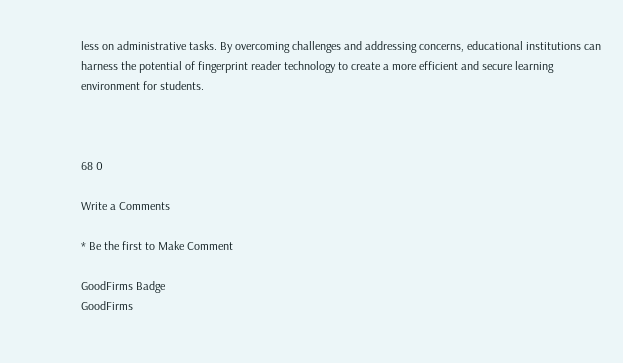less on administrative tasks. By overcoming challenges and addressing concerns, educational institutions can harness the potential of fingerprint reader technology to create a more efficient and secure learning environment for students.



68 0

Write a Comments

* Be the first to Make Comment

GoodFirms Badge
GoodFirms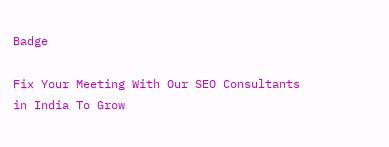Badge

Fix Your Meeting With Our SEO Consultants in India To Grow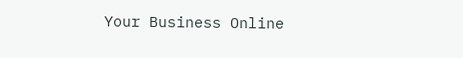Your Business Online